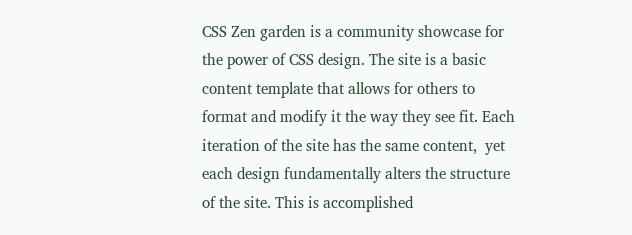CSS Zen garden is a community showcase for the power of CSS design. The site is a basic content template that allows for others to format and modify it the way they see fit. Each iteration of the site has the same content,  yet each design fundamentally alters the structure of the site. This is accomplished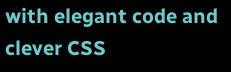with elegant code and clever CSS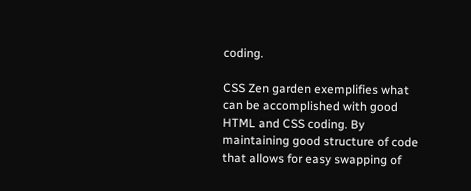coding.

CSS Zen garden exemplifies what can be accomplished with good HTML and CSS coding. By maintaining good structure of code that allows for easy swapping of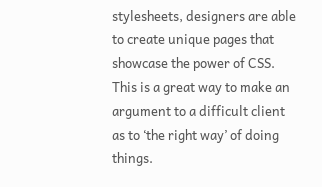stylesheets, designers are able to create unique pages that showcase the power of CSS. This is a great way to make an argument to a difficult client as to ‘the right way’ of doing things.